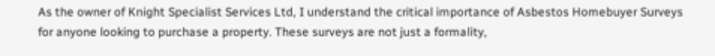As the owner of Knight Specialist Services Ltd, I understand the critical importance of Asbestos Homebuyer Surveys for anyone looking to purchase a property. These surveys are not just a formality,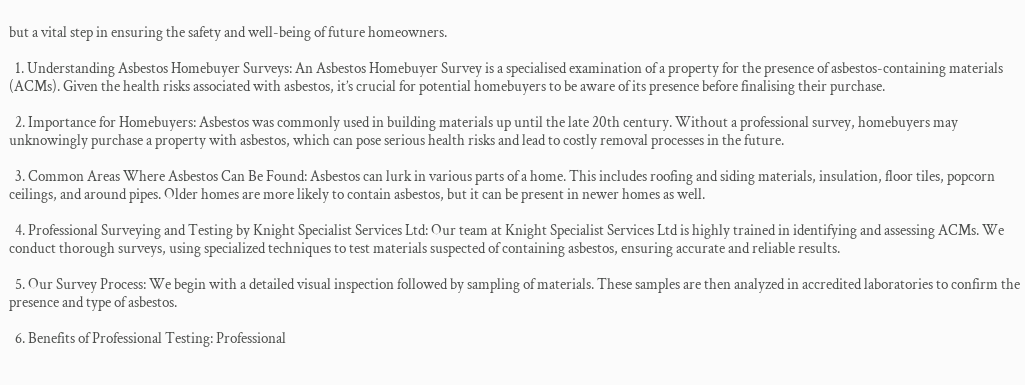but a vital step in ensuring the safety and well-being of future homeowners.

  1. Understanding Asbestos Homebuyer Surveys: An Asbestos Homebuyer Survey is a specialised examination of a property for the presence of asbestos-containing materials (ACMs). Given the health risks associated with asbestos, it’s crucial for potential homebuyers to be aware of its presence before finalising their purchase.

  2. Importance for Homebuyers: Asbestos was commonly used in building materials up until the late 20th century. Without a professional survey, homebuyers may unknowingly purchase a property with asbestos, which can pose serious health risks and lead to costly removal processes in the future.

  3. Common Areas Where Asbestos Can Be Found: Asbestos can lurk in various parts of a home. This includes roofing and siding materials, insulation, floor tiles, popcorn ceilings, and around pipes. Older homes are more likely to contain asbestos, but it can be present in newer homes as well.

  4. Professional Surveying and Testing by Knight Specialist Services Ltd: Our team at Knight Specialist Services Ltd is highly trained in identifying and assessing ACMs. We conduct thorough surveys, using specialized techniques to test materials suspected of containing asbestos, ensuring accurate and reliable results.

  5. Our Survey Process: We begin with a detailed visual inspection followed by sampling of materials. These samples are then analyzed in accredited laboratories to confirm the presence and type of asbestos.

  6. Benefits of Professional Testing: Professional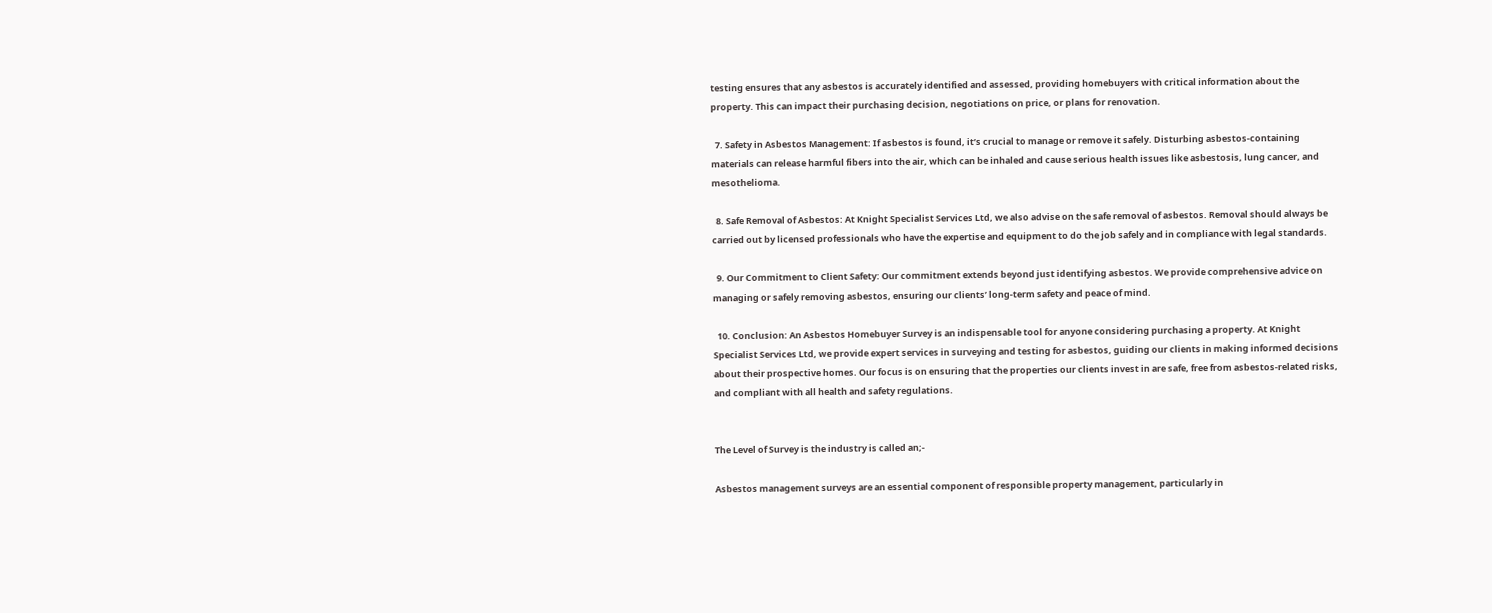testing ensures that any asbestos is accurately identified and assessed, providing homebuyers with critical information about the property. This can impact their purchasing decision, negotiations on price, or plans for renovation.

  7. Safety in Asbestos Management: If asbestos is found, it’s crucial to manage or remove it safely. Disturbing asbestos-containing materials can release harmful fibers into the air, which can be inhaled and cause serious health issues like asbestosis, lung cancer, and mesothelioma.

  8. Safe Removal of Asbestos: At Knight Specialist Services Ltd, we also advise on the safe removal of asbestos. Removal should always be carried out by licensed professionals who have the expertise and equipment to do the job safely and in compliance with legal standards.

  9. Our Commitment to Client Safety: Our commitment extends beyond just identifying asbestos. We provide comprehensive advice on managing or safely removing asbestos, ensuring our clients’ long-term safety and peace of mind.

  10. Conclusion: An Asbestos Homebuyer Survey is an indispensable tool for anyone considering purchasing a property. At Knight Specialist Services Ltd, we provide expert services in surveying and testing for asbestos, guiding our clients in making informed decisions about their prospective homes. Our focus is on ensuring that the properties our clients invest in are safe, free from asbestos-related risks, and compliant with all health and safety regulations.


The Level of Survey is the industry is called an;-

Asbestos management surveys are an essential component of responsible property management, particularly in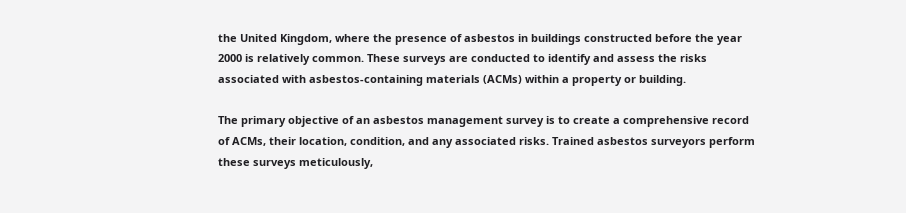the United Kingdom, where the presence of asbestos in buildings constructed before the year 2000 is relatively common. These surveys are conducted to identify and assess the risks associated with asbestos-containing materials (ACMs) within a property or building.

The primary objective of an asbestos management survey is to create a comprehensive record of ACMs, their location, condition, and any associated risks. Trained asbestos surveyors perform these surveys meticulously,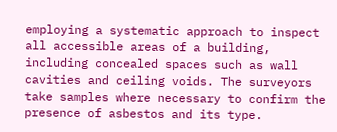employing a systematic approach to inspect all accessible areas of a building, including concealed spaces such as wall cavities and ceiling voids. The surveyors take samples where necessary to confirm the presence of asbestos and its type.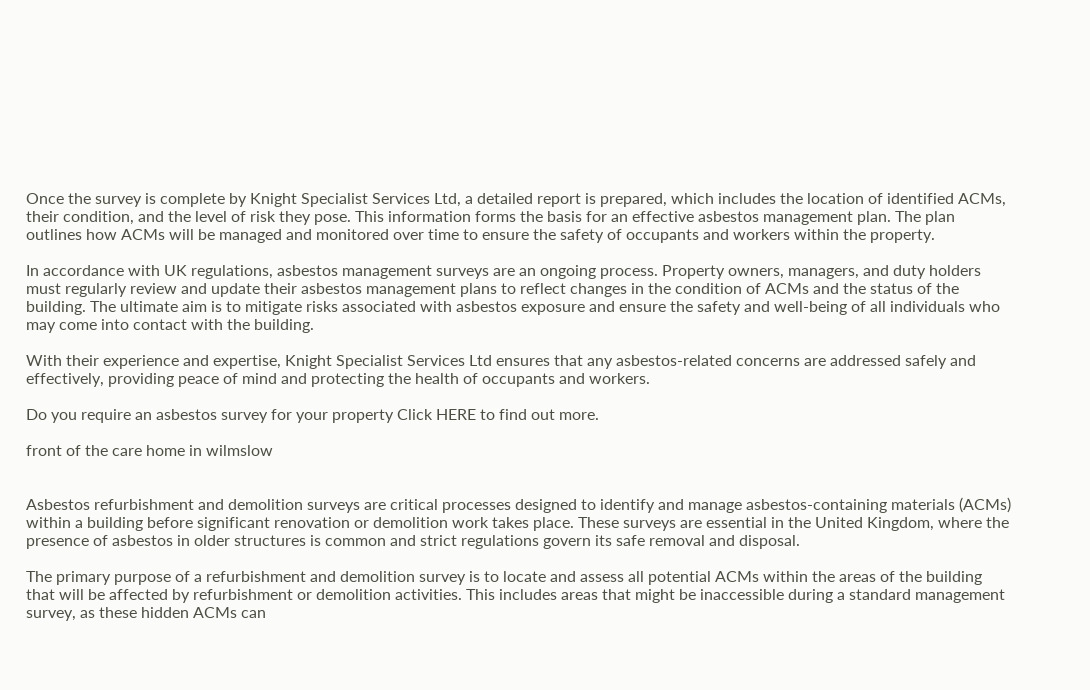Once the survey is complete by Knight Specialist Services Ltd, a detailed report is prepared, which includes the location of identified ACMs, their condition, and the level of risk they pose. This information forms the basis for an effective asbestos management plan. The plan outlines how ACMs will be managed and monitored over time to ensure the safety of occupants and workers within the property.

In accordance with UK regulations, asbestos management surveys are an ongoing process. Property owners, managers, and duty holders must regularly review and update their asbestos management plans to reflect changes in the condition of ACMs and the status of the building. The ultimate aim is to mitigate risks associated with asbestos exposure and ensure the safety and well-being of all individuals who may come into contact with the building.

With their experience and expertise, Knight Specialist Services Ltd ensures that any asbestos-related concerns are addressed safely and effectively, providing peace of mind and protecting the health of occupants and workers.

Do you require an asbestos survey for your property Click HERE to find out more.

front of the care home in wilmslow


Asbestos refurbishment and demolition surveys are critical processes designed to identify and manage asbestos-containing materials (ACMs) within a building before significant renovation or demolition work takes place. These surveys are essential in the United Kingdom, where the presence of asbestos in older structures is common and strict regulations govern its safe removal and disposal.

The primary purpose of a refurbishment and demolition survey is to locate and assess all potential ACMs within the areas of the building that will be affected by refurbishment or demolition activities. This includes areas that might be inaccessible during a standard management survey, as these hidden ACMs can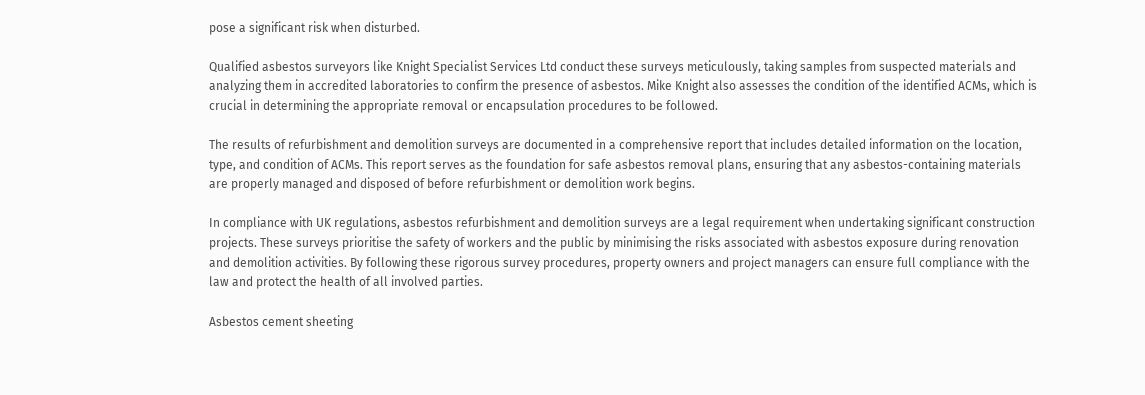pose a significant risk when disturbed.

Qualified asbestos surveyors like Knight Specialist Services Ltd conduct these surveys meticulously, taking samples from suspected materials and analyzing them in accredited laboratories to confirm the presence of asbestos. Mike Knight also assesses the condition of the identified ACMs, which is crucial in determining the appropriate removal or encapsulation procedures to be followed.

The results of refurbishment and demolition surveys are documented in a comprehensive report that includes detailed information on the location, type, and condition of ACMs. This report serves as the foundation for safe asbestos removal plans, ensuring that any asbestos-containing materials are properly managed and disposed of before refurbishment or demolition work begins.

In compliance with UK regulations, asbestos refurbishment and demolition surveys are a legal requirement when undertaking significant construction projects. These surveys prioritise the safety of workers and the public by minimising the risks associated with asbestos exposure during renovation and demolition activities. By following these rigorous survey procedures, property owners and project managers can ensure full compliance with the law and protect the health of all involved parties.

Asbestos cement sheeting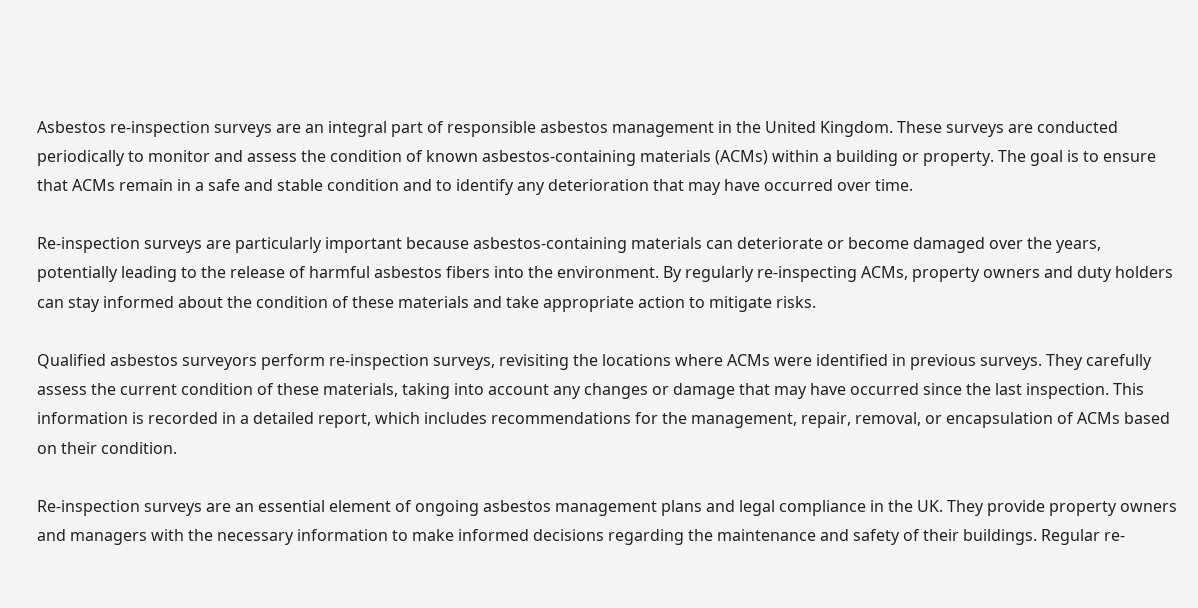Asbestos re-inspection surveys are an integral part of responsible asbestos management in the United Kingdom. These surveys are conducted periodically to monitor and assess the condition of known asbestos-containing materials (ACMs) within a building or property. The goal is to ensure that ACMs remain in a safe and stable condition and to identify any deterioration that may have occurred over time.

Re-inspection surveys are particularly important because asbestos-containing materials can deteriorate or become damaged over the years, potentially leading to the release of harmful asbestos fibers into the environment. By regularly re-inspecting ACMs, property owners and duty holders can stay informed about the condition of these materials and take appropriate action to mitigate risks.

Qualified asbestos surveyors perform re-inspection surveys, revisiting the locations where ACMs were identified in previous surveys. They carefully assess the current condition of these materials, taking into account any changes or damage that may have occurred since the last inspection. This information is recorded in a detailed report, which includes recommendations for the management, repair, removal, or encapsulation of ACMs based on their condition.

Re-inspection surveys are an essential element of ongoing asbestos management plans and legal compliance in the UK. They provide property owners and managers with the necessary information to make informed decisions regarding the maintenance and safety of their buildings. Regular re-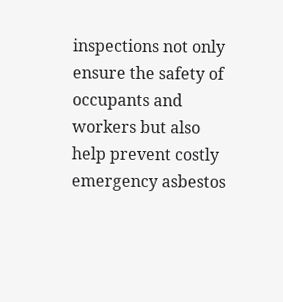inspections not only ensure the safety of occupants and workers but also help prevent costly emergency asbestos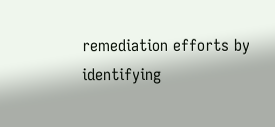remediation efforts by identifying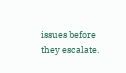issues before they escalate.